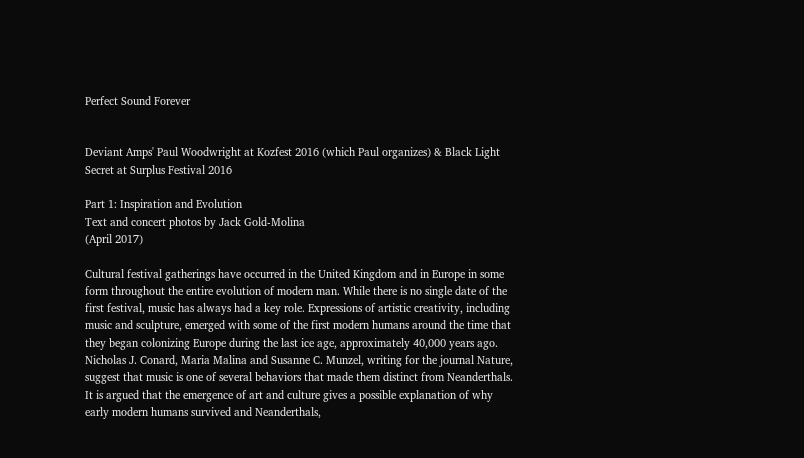Perfect Sound Forever


Deviant Amps' Paul Woodwright at Kozfest 2016 (which Paul organizes) & Black Light Secret at Surplus Festival 2016

Part 1: Inspiration and Evolution
Text and concert photos by Jack Gold-Molina
(April 2017)

Cultural festival gatherings have occurred in the United Kingdom and in Europe in some form throughout the entire evolution of modern man. While there is no single date of the first festival, music has always had a key role. Expressions of artistic creativity, including music and sculpture, emerged with some of the first modern humans around the time that they began colonizing Europe during the last ice age, approximately 40,000 years ago. Nicholas J. Conard, Maria Malina and Susanne C. Munzel, writing for the journal Nature, suggest that music is one of several behaviors that made them distinct from Neanderthals. It is argued that the emergence of art and culture gives a possible explanation of why early modern humans survived and Neanderthals,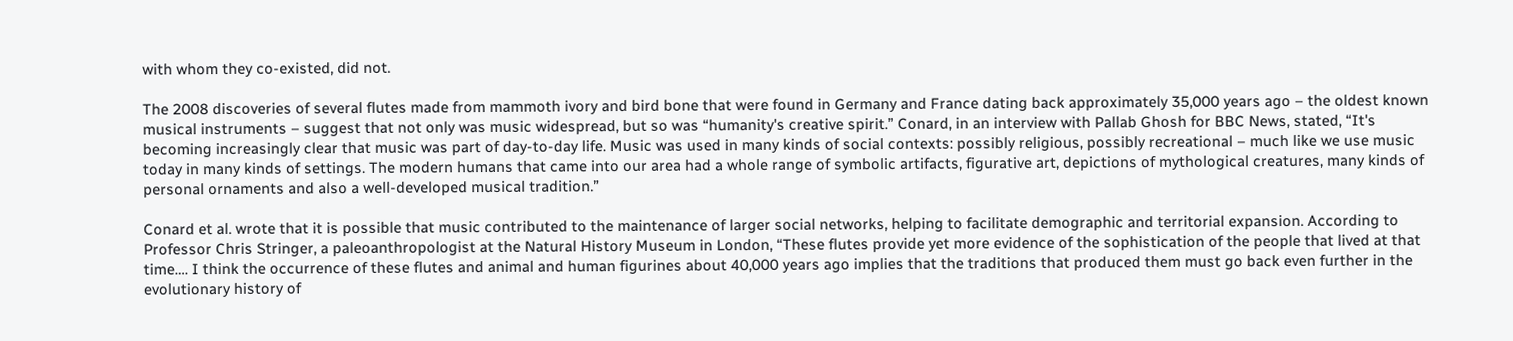with whom they co-existed, did not.

The 2008 discoveries of several flutes made from mammoth ivory and bird bone that were found in Germany and France dating back approximately 35,000 years ago – the oldest known musical instruments – suggest that not only was music widespread, but so was “humanity's creative spirit.” Conard, in an interview with Pallab Ghosh for BBC News, stated, “It's becoming increasingly clear that music was part of day-to-day life. Music was used in many kinds of social contexts: possibly religious, possibly recreational – much like we use music today in many kinds of settings. The modern humans that came into our area had a whole range of symbolic artifacts, figurative art, depictions of mythological creatures, many kinds of personal ornaments and also a well-developed musical tradition.”

Conard et al. wrote that it is possible that music contributed to the maintenance of larger social networks, helping to facilitate demographic and territorial expansion. According to Professor Chris Stringer, a paleoanthropologist at the Natural History Museum in London, “These flutes provide yet more evidence of the sophistication of the people that lived at that time…. I think the occurrence of these flutes and animal and human figurines about 40,000 years ago implies that the traditions that produced them must go back even further in the evolutionary history of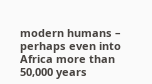modern humans – perhaps even into Africa more than 50,000 years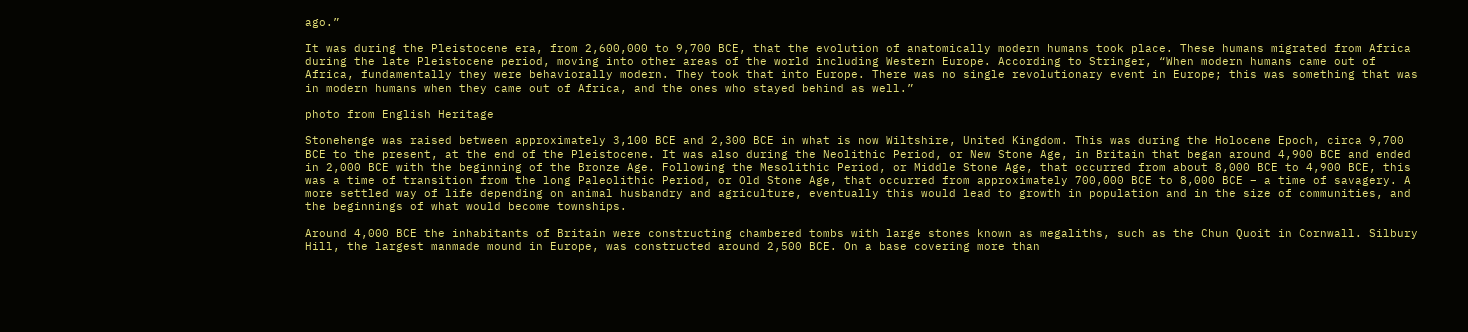ago.”

It was during the Pleistocene era, from 2,600,000 to 9,700 BCE, that the evolution of anatomically modern humans took place. These humans migrated from Africa during the late Pleistocene period, moving into other areas of the world including Western Europe. According to Stringer, “When modern humans came out of Africa, fundamentally they were behaviorally modern. They took that into Europe. There was no single revolutionary event in Europe; this was something that was in modern humans when they came out of Africa, and the ones who stayed behind as well.”

photo from English Heritage

Stonehenge was raised between approximately 3,100 BCE and 2,300 BCE in what is now Wiltshire, United Kingdom. This was during the Holocene Epoch, circa 9,700 BCE to the present, at the end of the Pleistocene. It was also during the Neolithic Period, or New Stone Age, in Britain that began around 4,900 BCE and ended in 2,000 BCE with the beginning of the Bronze Age. Following the Mesolithic Period, or Middle Stone Age, that occurred from about 8,000 BCE to 4,900 BCE, this was a time of transition from the long Paleolithic Period, or Old Stone Age, that occurred from approximately 700,000 BCE to 8,000 BCE – a time of savagery. A more settled way of life depending on animal husbandry and agriculture, eventually this would lead to growth in population and in the size of communities, and the beginnings of what would become townships.

Around 4,000 BCE the inhabitants of Britain were constructing chambered tombs with large stones known as megaliths, such as the Chun Quoit in Cornwall. Silbury Hill, the largest manmade mound in Europe, was constructed around 2,500 BCE. On a base covering more than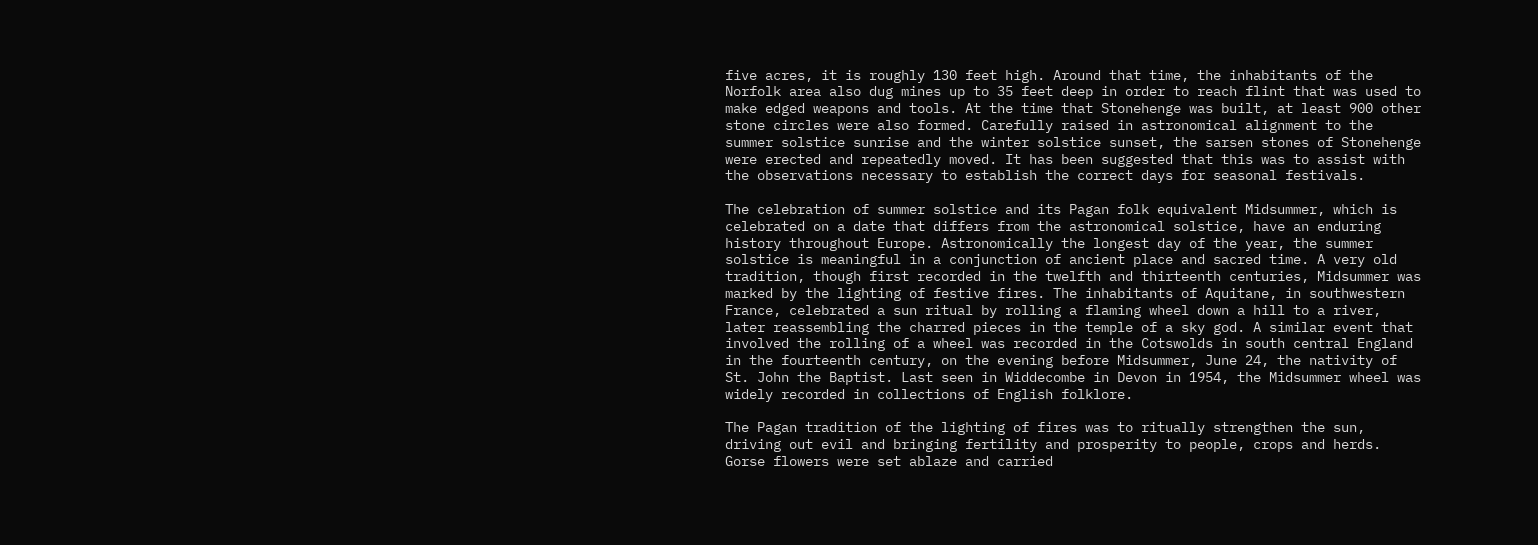five acres, it is roughly 130 feet high. Around that time, the inhabitants of the Norfolk area also dug mines up to 35 feet deep in order to reach flint that was used to make edged weapons and tools. At the time that Stonehenge was built, at least 900 other stone circles were also formed. Carefully raised in astronomical alignment to the summer solstice sunrise and the winter solstice sunset, the sarsen stones of Stonehenge were erected and repeatedly moved. It has been suggested that this was to assist with the observations necessary to establish the correct days for seasonal festivals.

The celebration of summer solstice and its Pagan folk equivalent Midsummer, which is celebrated on a date that differs from the astronomical solstice, have an enduring history throughout Europe. Astronomically the longest day of the year, the summer solstice is meaningful in a conjunction of ancient place and sacred time. A very old tradition, though first recorded in the twelfth and thirteenth centuries, Midsummer was marked by the lighting of festive fires. The inhabitants of Aquitane, in southwestern France, celebrated a sun ritual by rolling a flaming wheel down a hill to a river, later reassembling the charred pieces in the temple of a sky god. A similar event that involved the rolling of a wheel was recorded in the Cotswolds in south central England in the fourteenth century, on the evening before Midsummer, June 24, the nativity of St. John the Baptist. Last seen in Widdecombe in Devon in 1954, the Midsummer wheel was widely recorded in collections of English folklore.

The Pagan tradition of the lighting of fires was to ritually strengthen the sun, driving out evil and bringing fertility and prosperity to people, crops and herds. Gorse flowers were set ablaze and carried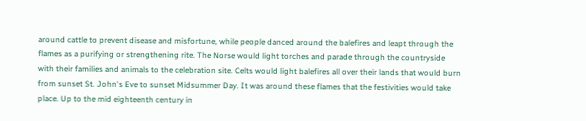around cattle to prevent disease and misfortune, while people danced around the balefires and leapt through the flames as a purifying or strengthening rite. The Norse would light torches and parade through the countryside with their families and animals to the celebration site. Celts would light balefires all over their lands that would burn from sunset St. John's Eve to sunset Midsummer Day. It was around these flames that the festivities would take place. Up to the mid eighteenth century in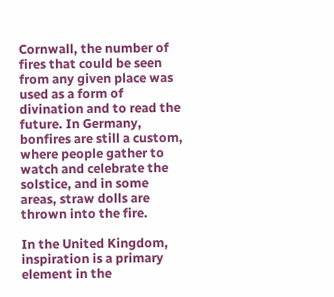Cornwall, the number of fires that could be seen from any given place was used as a form of divination and to read the future. In Germany, bonfires are still a custom, where people gather to watch and celebrate the solstice, and in some areas, straw dolls are thrown into the fire.

In the United Kingdom, inspiration is a primary element in the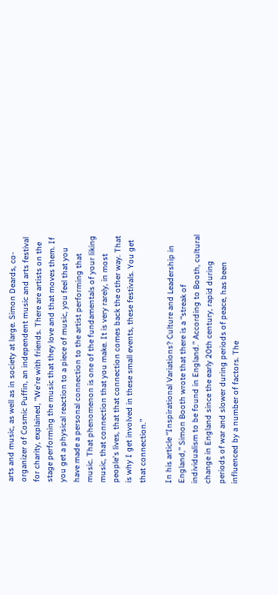arts and music, as well as in society at large. Simon Deards, co-organizer of Cosmic Puffin, an independent music and arts festival for charity, explained, “We're with friends. There are artists on the stage performing the music that they love and that moves them. If you get a physical reaction to a piece of music, you feel that you have made a personal connection to the artist performing that music. That phenomenon is one of the fundamentals of your liking music, that connection that you make. It is very rarely, in most people's lives, that that connection comes back the other way. That is why I get involved in these small events, these festivals. You get that connection.”

In his article “Inspirational Variations? Culture and Leadership in England,” Simon Booth wrote that there is a “streak of individualism to be found in England.” According to Booth, cultural change in England since the early 20th century, rapid during periods of war and slower during periods of peace, has been influenced by a number of factors. The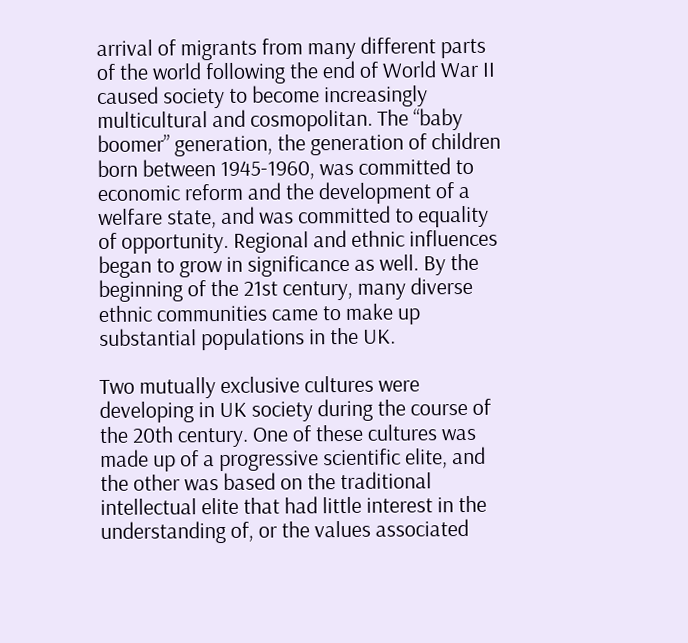arrival of migrants from many different parts of the world following the end of World War II caused society to become increasingly multicultural and cosmopolitan. The “baby boomer” generation, the generation of children born between 1945-1960, was committed to economic reform and the development of a welfare state, and was committed to equality of opportunity. Regional and ethnic influences began to grow in significance as well. By the beginning of the 21st century, many diverse ethnic communities came to make up substantial populations in the UK.

Two mutually exclusive cultures were developing in UK society during the course of the 20th century. One of these cultures was made up of a progressive scientific elite, and the other was based on the traditional intellectual elite that had little interest in the understanding of, or the values associated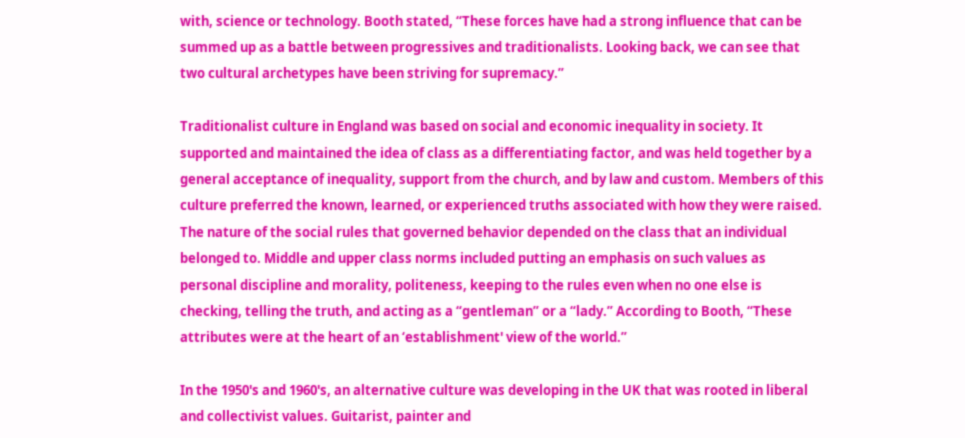with, science or technology. Booth stated, “These forces have had a strong influence that can be summed up as a battle between progressives and traditionalists. Looking back, we can see that two cultural archetypes have been striving for supremacy.”

Traditionalist culture in England was based on social and economic inequality in society. It supported and maintained the idea of class as a differentiating factor, and was held together by a general acceptance of inequality, support from the church, and by law and custom. Members of this culture preferred the known, learned, or experienced truths associated with how they were raised. The nature of the social rules that governed behavior depended on the class that an individual belonged to. Middle and upper class norms included putting an emphasis on such values as personal discipline and morality, politeness, keeping to the rules even when no one else is checking, telling the truth, and acting as a “gentleman” or a “lady.” According to Booth, “These attributes were at the heart of an ‘establishment' view of the world.”

In the 1950's and 1960's, an alternative culture was developing in the UK that was rooted in liberal and collectivist values. Guitarist, painter and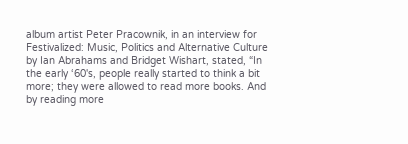album artist Peter Pracownik, in an interview for Festivalized: Music, Politics and Alternative Culture by Ian Abrahams and Bridget Wishart, stated, “In the early ‘60's, people really started to think a bit more; they were allowed to read more books. And by reading more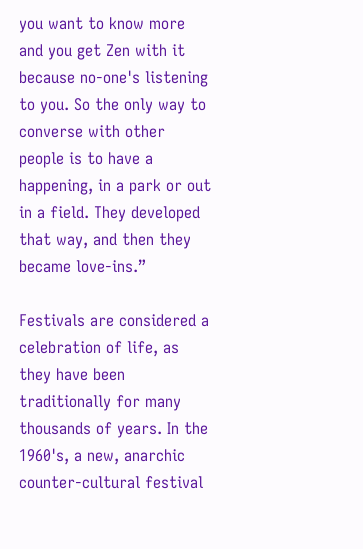you want to know more and you get Zen with it because no-one's listening to you. So the only way to converse with other people is to have a happening, in a park or out in a field. They developed that way, and then they became love-ins.”

Festivals are considered a celebration of life, as they have been traditionally for many thousands of years. In the 1960's, a new, anarchic counter-cultural festival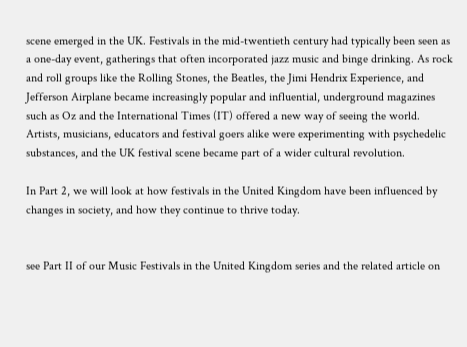scene emerged in the UK. Festivals in the mid-twentieth century had typically been seen as a one-day event, gatherings that often incorporated jazz music and binge drinking. As rock and roll groups like the Rolling Stones, the Beatles, the Jimi Hendrix Experience, and Jefferson Airplane became increasingly popular and influential, underground magazines such as Oz and the International Times (IT) offered a new way of seeing the world. Artists, musicians, educators and festival goers alike were experimenting with psychedelic substances, and the UK festival scene became part of a wider cultural revolution.

In Part 2, we will look at how festivals in the United Kingdom have been influenced by changes in society, and how they continue to thrive today.


see Part II of our Music Festivals in the United Kingdom series and the related article on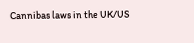Cannibas laws in the UK/US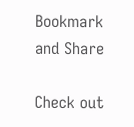Bookmark and Share

Check out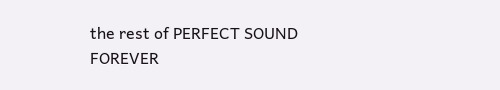the rest of PERFECT SOUND FOREVER